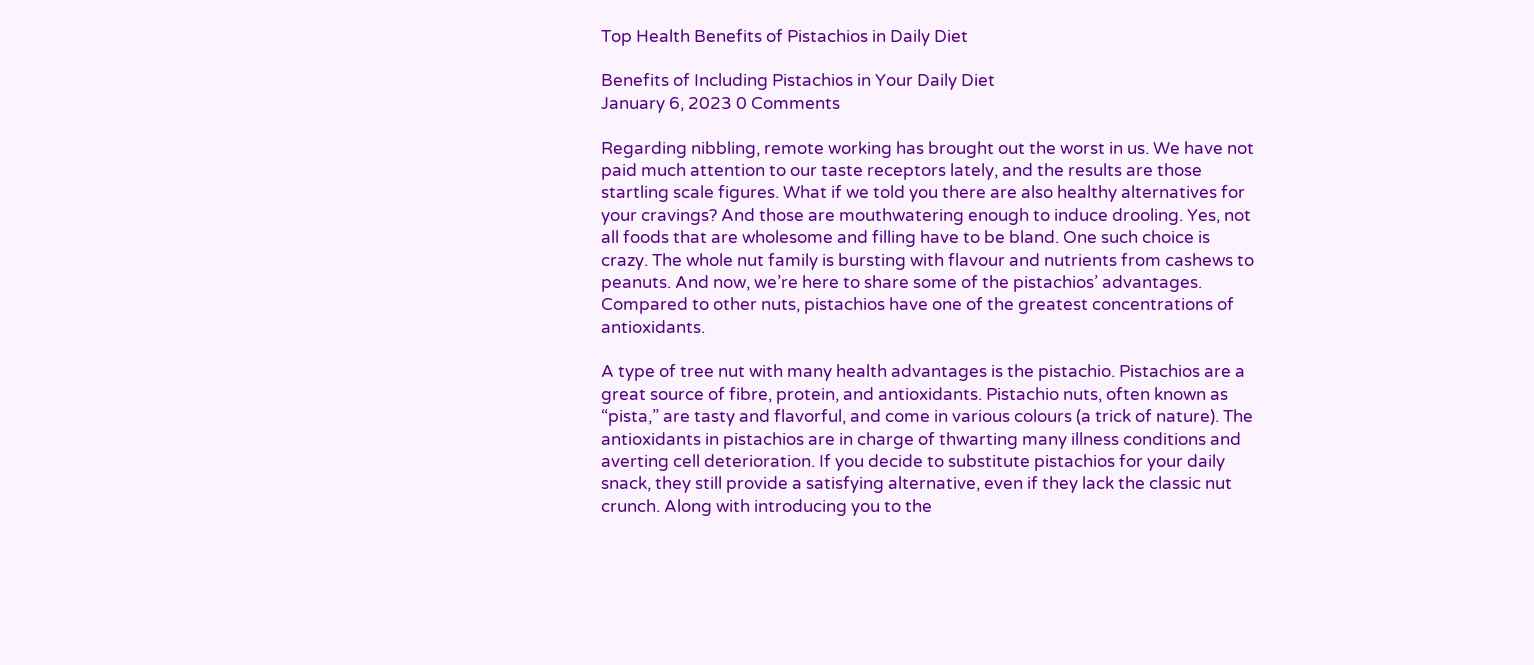Top Health Benefits of Pistachios in Daily Diet

Benefits of Including Pistachios in Your Daily Diet
January 6, 2023 0 Comments

Regarding nibbling, remote working has brought out the worst in us. We have not paid much attention to our taste receptors lately, and the results are those startling scale figures. What if we told you there are also healthy alternatives for your cravings? And those are mouthwatering enough to induce drooling. Yes, not all foods that are wholesome and filling have to be bland. One such choice is crazy. The whole nut family is bursting with flavour and nutrients from cashews to peanuts. And now, we’re here to share some of the pistachios’ advantages. Compared to other nuts, pistachios have one of the greatest concentrations of antioxidants.

A type of tree nut with many health advantages is the pistachio. Pistachios are a great source of fibre, protein, and antioxidants. Pistachio nuts, often known as “pista,” are tasty and flavorful, and come in various colours (a trick of nature). The antioxidants in pistachios are in charge of thwarting many illness conditions and averting cell deterioration. If you decide to substitute pistachios for your daily snack, they still provide a satisfying alternative, even if they lack the classic nut crunch. Along with introducing you to the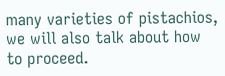many varieties of pistachios, we will also talk about how to proceed.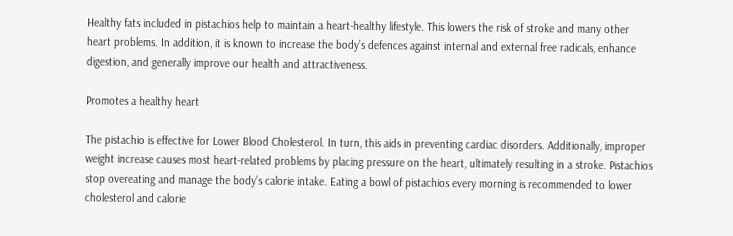Healthy fats included in pistachios help to maintain a heart-healthy lifestyle. This lowers the risk of stroke and many other heart problems. In addition, it is known to increase the body’s defences against internal and external free radicals, enhance digestion, and generally improve our health and attractiveness.

Promotes a healthy heart

The pistachio is effective for Lower Blood Cholesterol. In turn, this aids in preventing cardiac disorders. Additionally, improper weight increase causes most heart-related problems by placing pressure on the heart, ultimately resulting in a stroke. Pistachios stop overeating and manage the body’s calorie intake. Eating a bowl of pistachios every morning is recommended to lower cholesterol and calorie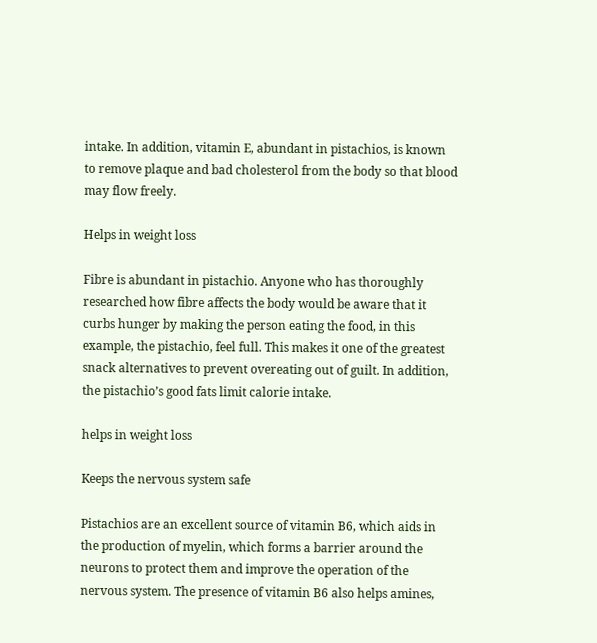intake. In addition, vitamin E, abundant in pistachios, is known to remove plaque and bad cholesterol from the body so that blood may flow freely.

Helps in weight loss

Fibre is abundant in pistachio. Anyone who has thoroughly researched how fibre affects the body would be aware that it curbs hunger by making the person eating the food, in this example, the pistachio, feel full. This makes it one of the greatest snack alternatives to prevent overeating out of guilt. In addition, the pistachio’s good fats limit calorie intake.

helps in weight loss

Keeps the nervous system safe

Pistachios are an excellent source of vitamin B6, which aids in the production of myelin, which forms a barrier around the neurons to protect them and improve the operation of the nervous system. The presence of vitamin B6 also helps amines,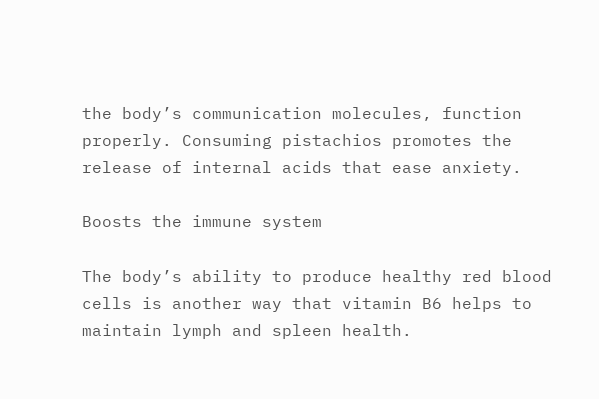the body’s communication molecules, function properly. Consuming pistachios promotes the release of internal acids that ease anxiety.

Boosts the immune system

The body’s ability to produce healthy red blood cells is another way that vitamin B6 helps to maintain lymph and spleen health.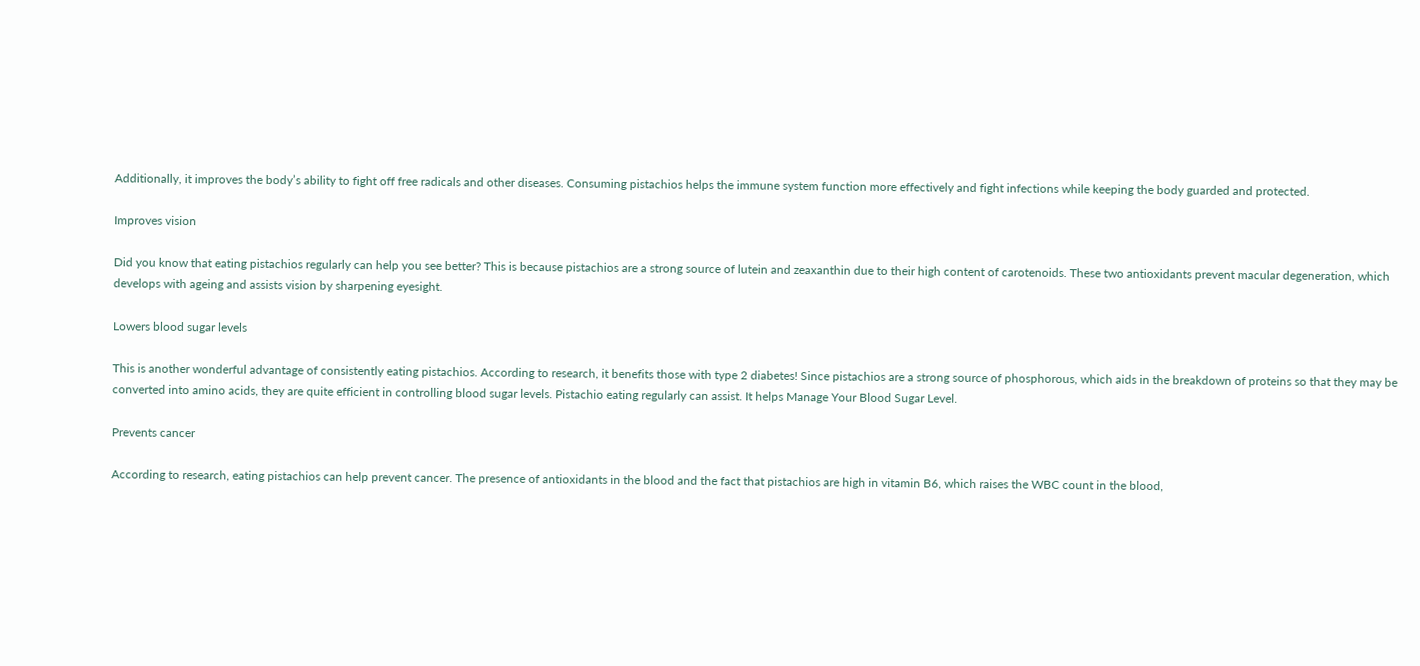Additionally, it improves the body’s ability to fight off free radicals and other diseases. Consuming pistachios helps the immune system function more effectively and fight infections while keeping the body guarded and protected.

Improves vision

Did you know that eating pistachios regularly can help you see better? This is because pistachios are a strong source of lutein and zeaxanthin due to their high content of carotenoids. These two antioxidants prevent macular degeneration, which develops with ageing and assists vision by sharpening eyesight.

Lowers blood sugar levels

This is another wonderful advantage of consistently eating pistachios. According to research, it benefits those with type 2 diabetes! Since pistachios are a strong source of phosphorous, which aids in the breakdown of proteins so that they may be converted into amino acids, they are quite efficient in controlling blood sugar levels. Pistachio eating regularly can assist. It helps Manage Your Blood Sugar Level.

Prevents cancer

According to research, eating pistachios can help prevent cancer. The presence of antioxidants in the blood and the fact that pistachios are high in vitamin B6, which raises the WBC count in the blood,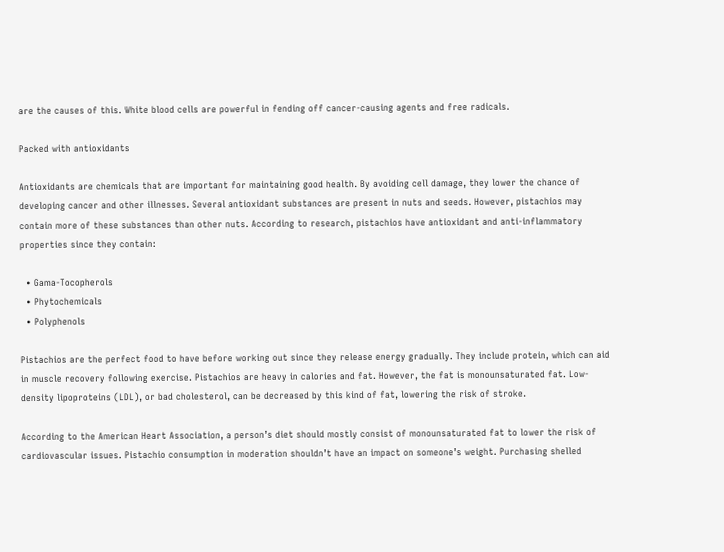are the causes of this. White blood cells are powerful in fending off cancer-causing agents and free radicals.

Packed with antioxidants

Antioxidants are chemicals that are important for maintaining good health. By avoiding cell damage, they lower the chance of developing cancer and other illnesses. Several antioxidant substances are present in nuts and seeds. However, pistachios may contain more of these substances than other nuts. According to research, pistachios have antioxidant and anti-inflammatory properties since they contain:

  • Gama-Tocopherols
  • Phytochemicals
  • Polyphenols

Pistachios are the perfect food to have before working out since they release energy gradually. They include protein, which can aid in muscle recovery following exercise. Pistachios are heavy in calories and fat. However, the fat is monounsaturated fat. Low-density lipoproteins (LDL), or bad cholesterol, can be decreased by this kind of fat, lowering the risk of stroke.

According to the American Heart Association, a person’s diet should mostly consist of monounsaturated fat to lower the risk of cardiovascular issues. Pistachio consumption in moderation shouldn’t have an impact on someone’s weight. Purchasing shelled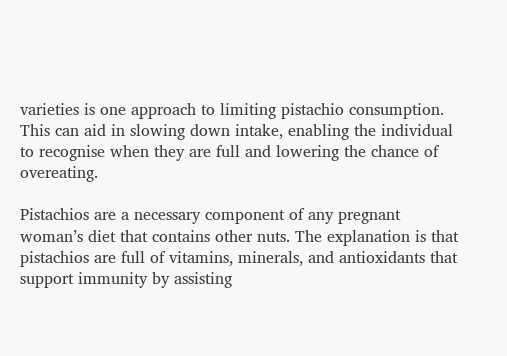varieties is one approach to limiting pistachio consumption. This can aid in slowing down intake, enabling the individual to recognise when they are full and lowering the chance of overeating.

Pistachios are a necessary component of any pregnant woman’s diet that contains other nuts. The explanation is that pistachios are full of vitamins, minerals, and antioxidants that support immunity by assisting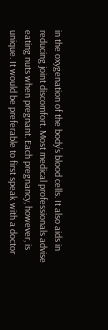in the oxygenation of the body’s blood cells. It also aids in reducing joint discomfort. Most medical professionals advise eating nuts when pregnant. Each pregnancy, however, is unique. It would be preferable to first speak with a doctor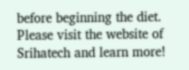before beginning the diet. Please visit the website of Srihatech and learn more!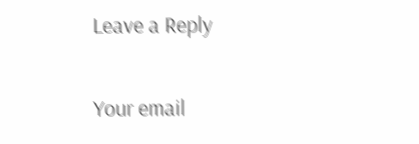Leave a Reply

Your email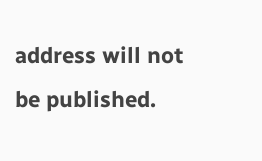address will not be published.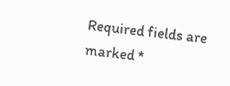Required fields are marked *